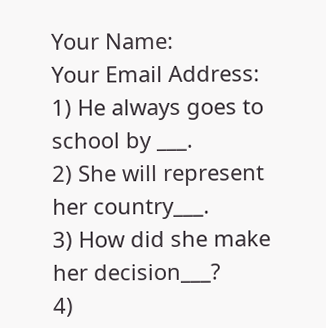Your Name:
Your Email Address:
1) He always goes to school by ___.
2) She will represent her country___.
3) How did she make her decision___?
4)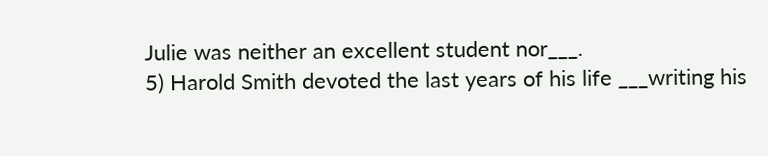Julie was neither an excellent student nor___.
5) Harold Smith devoted the last years of his life ___writing his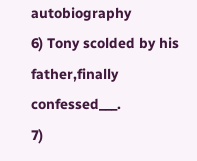autobiography
6) Tony scolded by his father,finally confessed___.
7)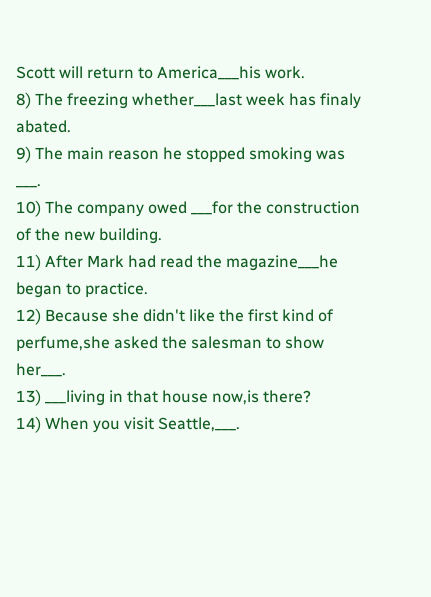Scott will return to America___his work.
8) The freezing whether___last week has finaly abated.
9) The main reason he stopped smoking was ___.
10) The company owed ___for the construction of the new building.
11) After Mark had read the magazine___he began to practice.
12) Because she didn't like the first kind of perfume,she asked the salesman to show her___.
13) ___living in that house now,is there?
14) When you visit Seattle,___.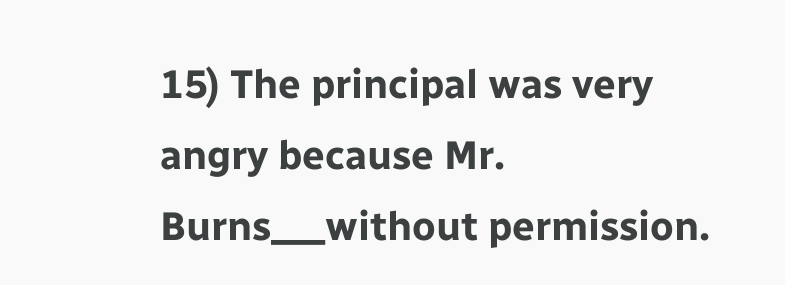15) The principal was very angry because Mr. Burns___without permission.